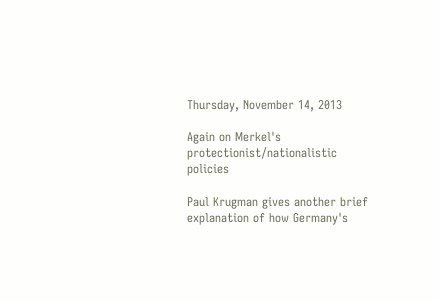Thursday, November 14, 2013

Again on Merkel's protectionist/nationalistic policies

Paul Krugman gives another brief explanation of how Germany's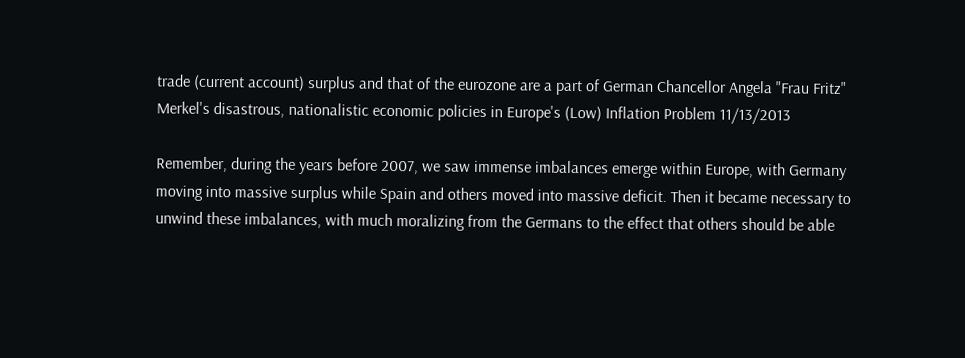trade (current account) surplus and that of the eurozone are a part of German Chancellor Angela "Frau Fritz" Merkel's disastrous, nationalistic economic policies in Europe's (Low) Inflation Problem 11/13/2013

Remember, during the years before 2007, we saw immense imbalances emerge within Europe, with Germany moving into massive surplus while Spain and others moved into massive deficit. Then it became necessary to unwind these imbalances, with much moralizing from the Germans to the effect that others should be able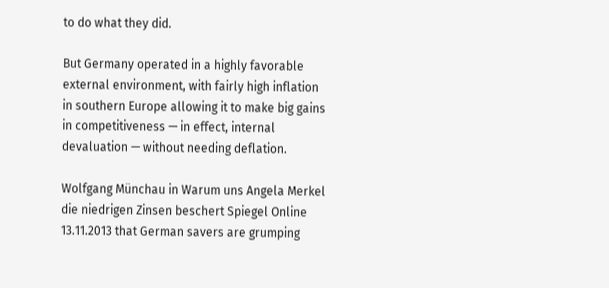to do what they did.

But Germany operated in a highly favorable external environment, with fairly high inflation in southern Europe allowing it to make big gains in competitiveness — in effect, internal devaluation — without needing deflation.

Wolfgang Münchau in Warum uns Angela Merkel die niedrigen Zinsen beschert Spiegel Online 13.11.2013 that German savers are grumping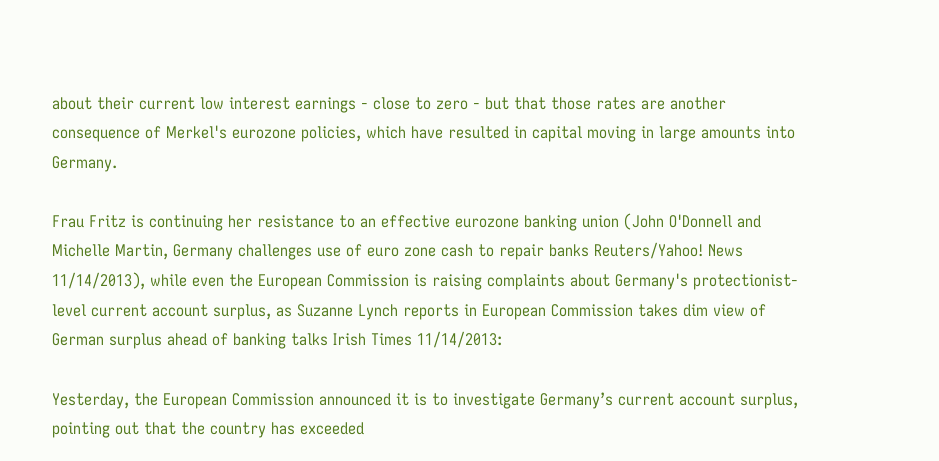about their current low interest earnings - close to zero - but that those rates are another consequence of Merkel's eurozone policies, which have resulted in capital moving in large amounts into Germany.

Frau Fritz is continuing her resistance to an effective eurozone banking union (John O'Donnell and Michelle Martin, Germany challenges use of euro zone cash to repair banks Reuters/Yahoo! News 11/14/2013), while even the European Commission is raising complaints about Germany's protectionist-level current account surplus, as Suzanne Lynch reports in European Commission takes dim view of German surplus ahead of banking talks Irish Times 11/14/2013:

Yesterday, the European Commission announced it is to investigate Germany’s current account surplus, pointing out that the country has exceeded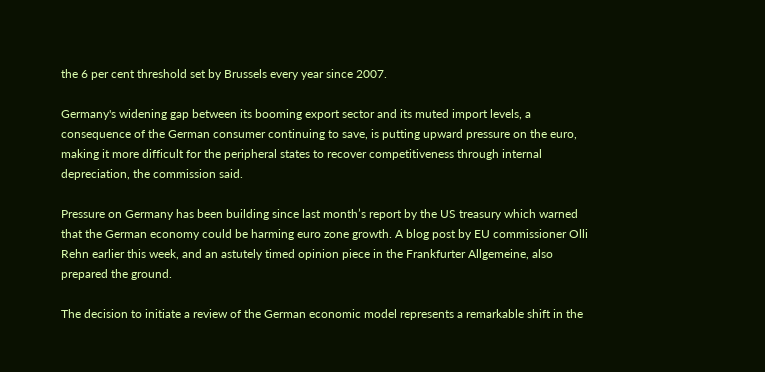the 6 per cent threshold set by Brussels every year since 2007.

Germany's widening gap between its booming export sector and its muted import levels, a
consequence of the German consumer continuing to save, is putting upward pressure on the euro, making it more difficult for the peripheral states to recover competitiveness through internal depreciation, the commission said.

Pressure on Germany has been building since last month’s report by the US treasury which warned that the German economy could be harming euro zone growth. A blog post by EU commissioner Olli Rehn earlier this week, and an astutely timed opinion piece in the Frankfurter Allgemeine, also prepared the ground.

The decision to initiate a review of the German economic model represents a remarkable shift in the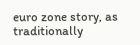euro zone story, as traditionally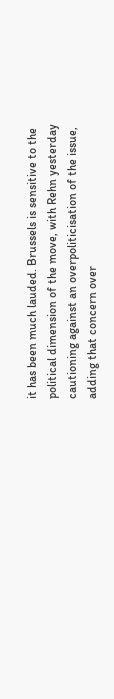it has been much lauded. Brussels is sensitive to the political dimension of the move, with Rehn yesterday cautioning against an overpoliticisation of the issue, adding that concern over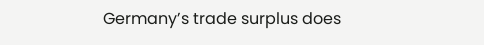Germany’s trade surplus does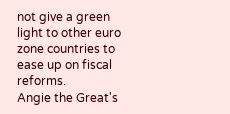not give a green light to other euro zone countries to ease up on fiscal reforms.
Angie the Great's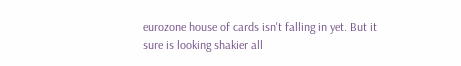eurozone house of cards isn't falling in yet. But it sure is looking shakier all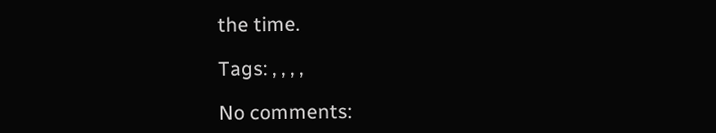the time.

Tags: , , , ,

No comments: